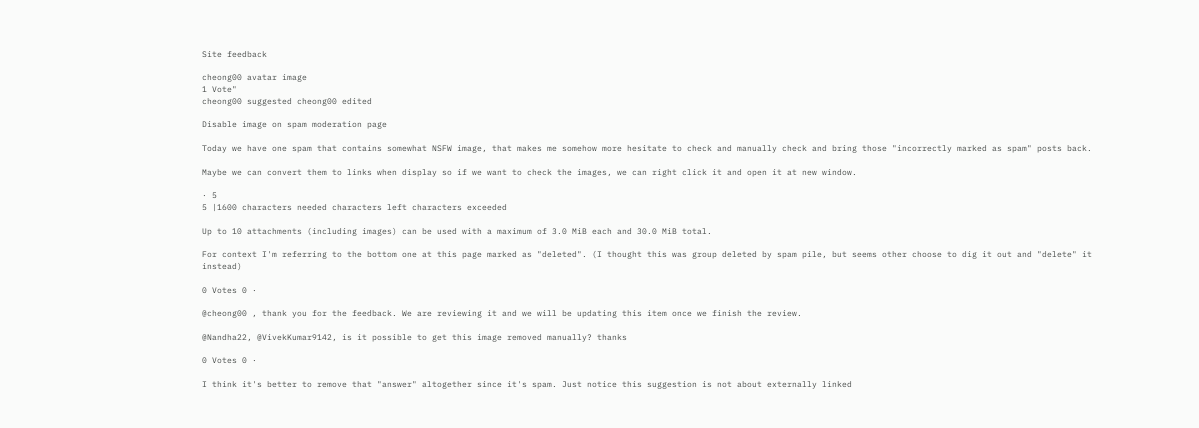Site feedback

cheong00 avatar image
1 Vote"
cheong00 suggested cheong00 edited

Disable image on spam moderation page

Today we have one spam that contains somewhat NSFW image, that makes me somehow more hesitate to check and manually check and bring those "incorrectly marked as spam" posts back.

Maybe we can convert them to links when display so if we want to check the images, we can right click it and open it at new window.

· 5
5 |1600 characters needed characters left characters exceeded

Up to 10 attachments (including images) can be used with a maximum of 3.0 MiB each and 30.0 MiB total.

For context I'm referring to the bottom one at this page marked as "deleted". (I thought this was group deleted by spam pile, but seems other choose to dig it out and "delete" it instead)

0 Votes 0 ·

@cheong00 , thank you for the feedback. We are reviewing it and we will be updating this item once we finish the review.

@Nandha22, @VivekKumar9142, is it possible to get this image removed manually? thanks

0 Votes 0 ·

I think it's better to remove that "answer" altogether since it's spam. Just notice this suggestion is not about externally linked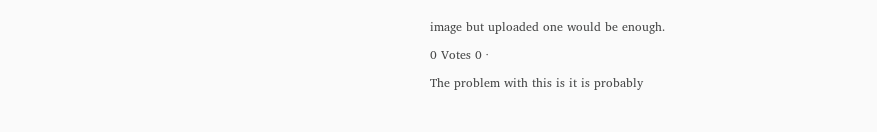image but uploaded one would be enough.

0 Votes 0 ·

The problem with this is it is probably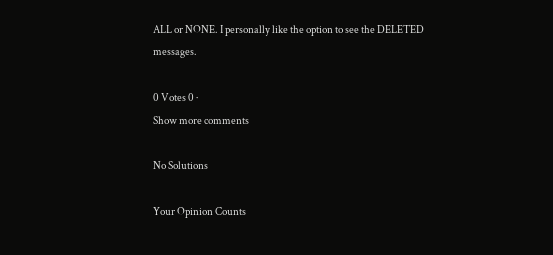ALL or NONE. I personally like the option to see the DELETED messages.

0 Votes 0 ·
Show more comments

No Solutions

Your Opinion Counts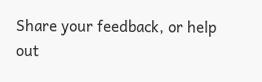Share your feedback, or help out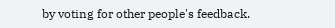by voting for other people's feedback.